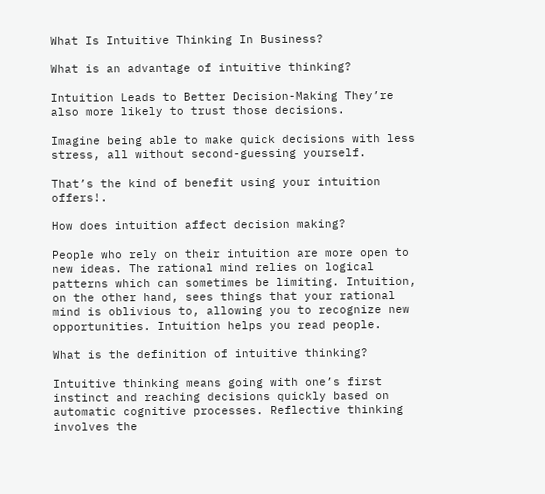What Is Intuitive Thinking In Business?

What is an advantage of intuitive thinking?

Intuition Leads to Better Decision-Making They’re also more likely to trust those decisions.

Imagine being able to make quick decisions with less stress, all without second-guessing yourself.

That’s the kind of benefit using your intuition offers!.

How does intuition affect decision making?

People who rely on their intuition are more open to new ideas. The rational mind relies on logical patterns which can sometimes be limiting. Intuition, on the other hand, sees things that your rational mind is oblivious to, allowing you to recognize new opportunities. Intuition helps you read people.

What is the definition of intuitive thinking?

Intuitive thinking means going with one’s first instinct and reaching decisions quickly based on automatic cognitive processes. Reflective thinking involves the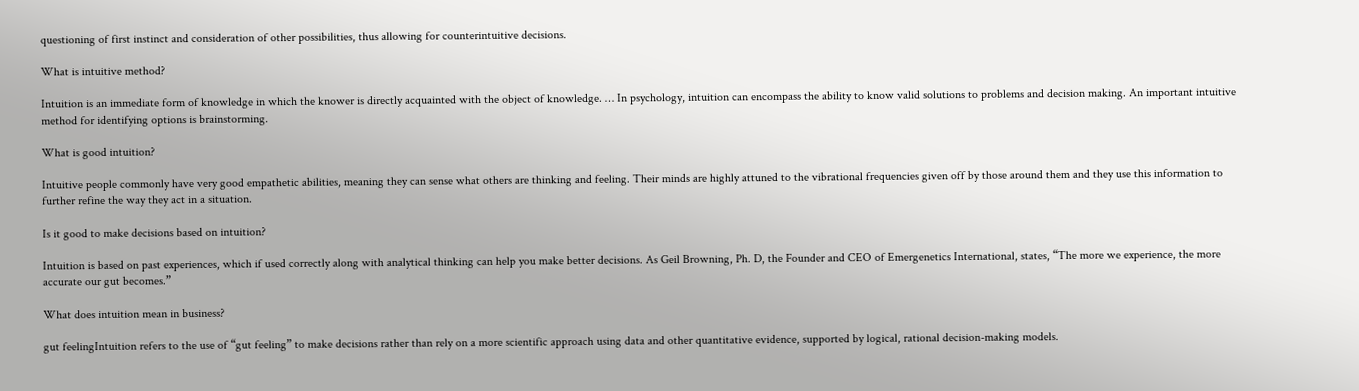questioning of first instinct and consideration of other possibilities, thus allowing for counterintuitive decisions.

What is intuitive method?

Intuition is an immediate form of knowledge in which the knower is directly acquainted with the object of knowledge. … In psychology, intuition can encompass the ability to know valid solutions to problems and decision making. An important intuitive method for identifying options is brainstorming.

What is good intuition?

Intuitive people commonly have very good empathetic abilities, meaning they can sense what others are thinking and feeling. Their minds are highly attuned to the vibrational frequencies given off by those around them and they use this information to further refine the way they act in a situation.

Is it good to make decisions based on intuition?

Intuition is based on past experiences, which if used correctly along with analytical thinking can help you make better decisions. As Geil Browning, Ph. D, the Founder and CEO of Emergenetics International, states, “The more we experience, the more accurate our gut becomes.”

What does intuition mean in business?

gut feelingIntuition refers to the use of “gut feeling” to make decisions rather than rely on a more scientific approach using data and other quantitative evidence, supported by logical, rational decision-making models.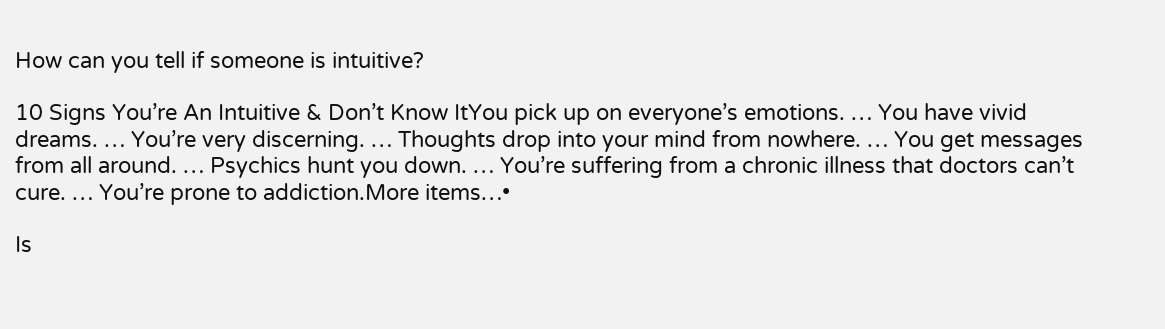How can you tell if someone is intuitive?

10 Signs You’re An Intuitive & Don’t Know ItYou pick up on everyone’s emotions. … You have vivid dreams. … You’re very discerning. … Thoughts drop into your mind from nowhere. … You get messages from all around. … Psychics hunt you down. … You’re suffering from a chronic illness that doctors can’t cure. … You’re prone to addiction.More items…•

Is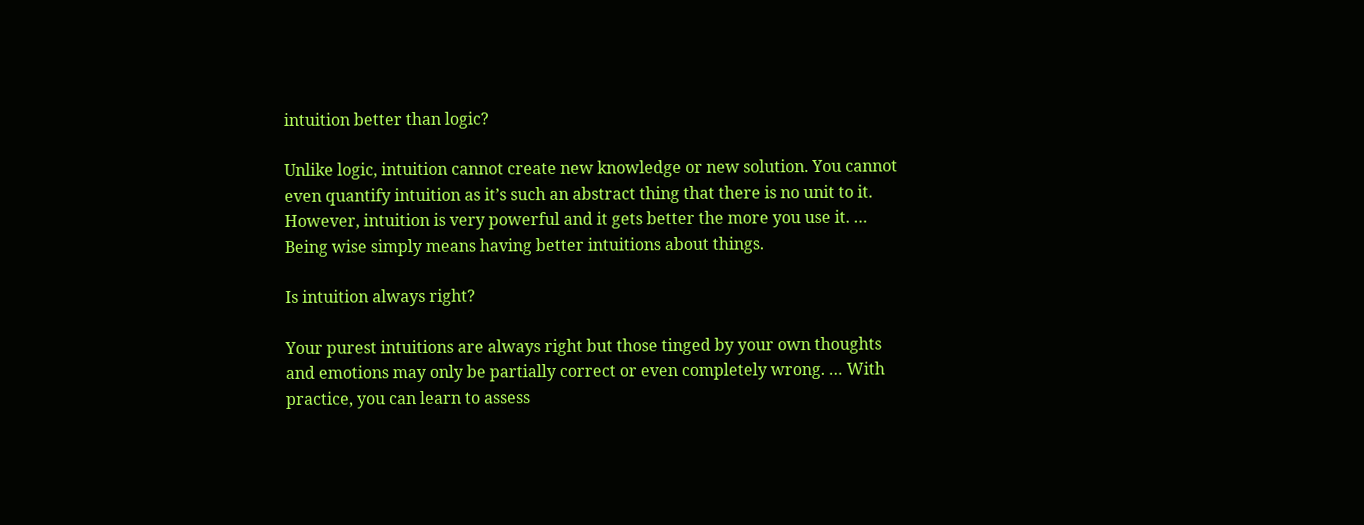intuition better than logic?

Unlike logic, intuition cannot create new knowledge or new solution. You cannot even quantify intuition as it’s such an abstract thing that there is no unit to it. However, intuition is very powerful and it gets better the more you use it. … Being wise simply means having better intuitions about things.

Is intuition always right?

Your purest intuitions are always right but those tinged by your own thoughts and emotions may only be partially correct or even completely wrong. … With practice, you can learn to assess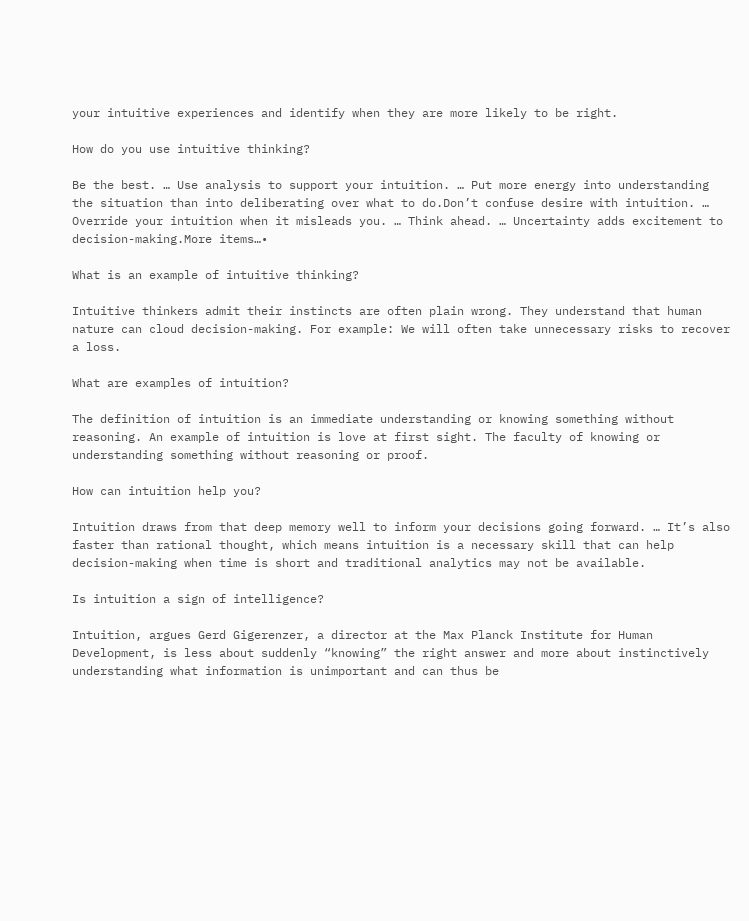your intuitive experiences and identify when they are more likely to be right.

How do you use intuitive thinking?

Be the best. … Use analysis to support your intuition. … Put more energy into understanding the situation than into deliberating over what to do.Don’t confuse desire with intuition. … Override your intuition when it misleads you. … Think ahead. … Uncertainty adds excitement to decision-making.More items…•

What is an example of intuitive thinking?

Intuitive thinkers admit their instincts are often plain wrong. They understand that human nature can cloud decision-making. For example: We will often take unnecessary risks to recover a loss.

What are examples of intuition?

The definition of intuition is an immediate understanding or knowing something without reasoning. An example of intuition is love at first sight. The faculty of knowing or understanding something without reasoning or proof.

How can intuition help you?

Intuition draws from that deep memory well to inform your decisions going forward. … It’s also faster than rational thought, which means intuition is a necessary skill that can help decision-making when time is short and traditional analytics may not be available.

Is intuition a sign of intelligence?

Intuition, argues Gerd Gigerenzer, a director at the Max Planck Institute for Human Development, is less about suddenly “knowing” the right answer and more about instinctively understanding what information is unimportant and can thus be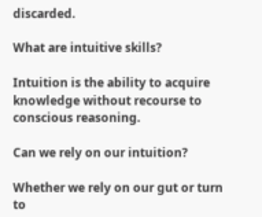discarded.

What are intuitive skills?

Intuition is the ability to acquire knowledge without recourse to conscious reasoning.

Can we rely on our intuition?

Whether we rely on our gut or turn to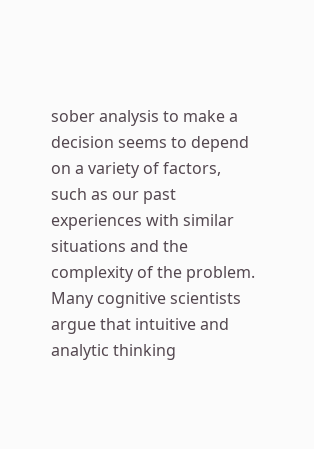sober analysis to make a decision seems to depend on a variety of factors, such as our past experiences with similar situations and the complexity of the problem. Many cognitive scientists argue that intuitive and analytic thinking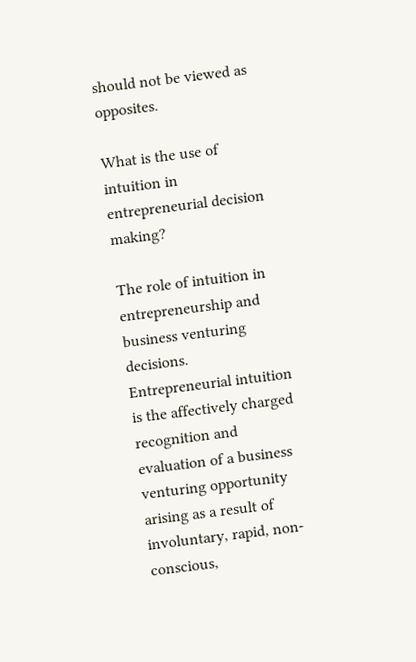should not be viewed as opposites.

What is the use of intuition in entrepreneurial decision making?

The role of intuition in entrepreneurship and business venturing decisions. Entrepreneurial intuition is the affectively charged recognition and evaluation of a business venturing opportunity arising as a result of involuntary, rapid, non-conscious,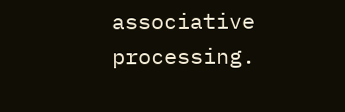associative processing.